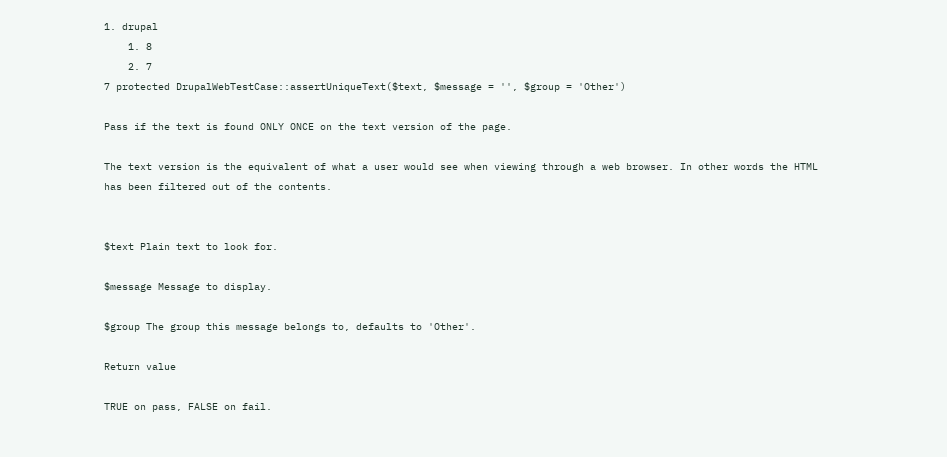1. drupal
    1. 8
    2. 7
7 protected DrupalWebTestCase::assertUniqueText($text, $message = '', $group = 'Other')

Pass if the text is found ONLY ONCE on the text version of the page.

The text version is the equivalent of what a user would see when viewing through a web browser. In other words the HTML has been filtered out of the contents.


$text Plain text to look for.

$message Message to display.

$group The group this message belongs to, defaults to 'Other'.

Return value

TRUE on pass, FALSE on fail.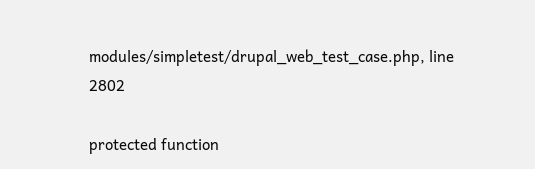modules/simpletest/drupal_web_test_case.php, line 2802

protected function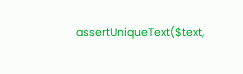assertUniqueText($text,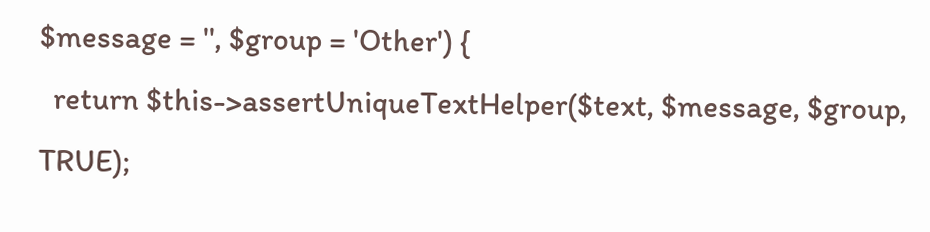$message = '', $group = 'Other') {
  return $this->assertUniqueTextHelper($text, $message, $group, TRUE);